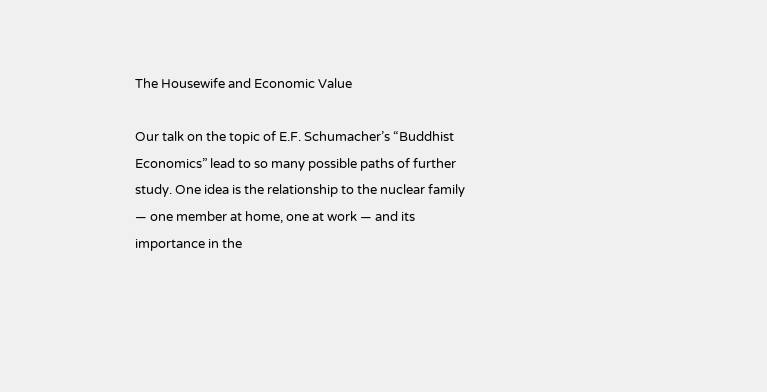The Housewife and Economic Value

Our talk on the topic of E.F. Schumacher’s “Buddhist Economics” lead to so many possible paths of further study. One idea is the relationship to the nuclear family — one member at home, one at work — and its importance in the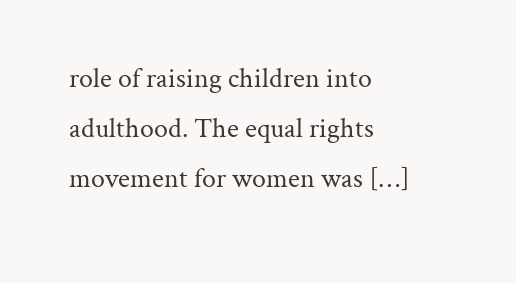role of raising children into adulthood. The equal rights movement for women was […]